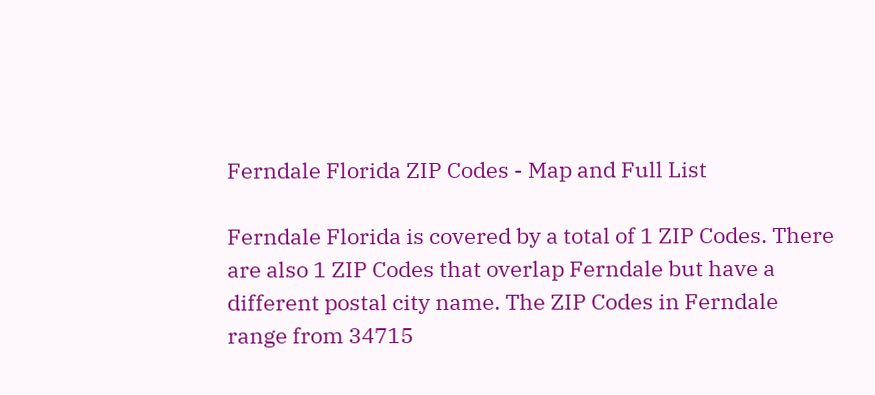Ferndale Florida ZIP Codes - Map and Full List

Ferndale Florida is covered by a total of 1 ZIP Codes. There are also 1 ZIP Codes that overlap Ferndale but have a different postal city name. The ZIP Codes in Ferndale range from 34715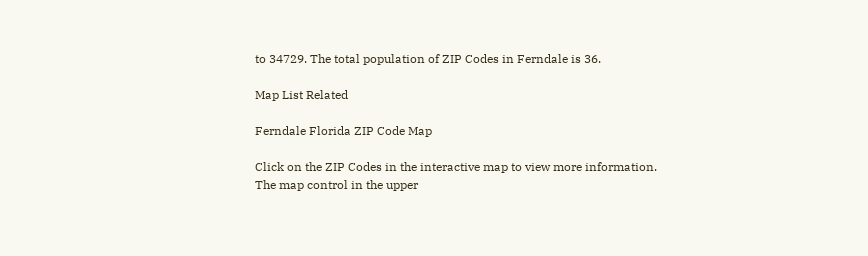to 34729. The total population of ZIP Codes in Ferndale is 36.

Map List Related

Ferndale Florida ZIP Code Map

Click on the ZIP Codes in the interactive map to view more information. The map control in the upper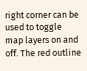right corner can be used to toggle map layers on and off. The red outline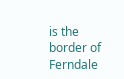is the border of Ferndale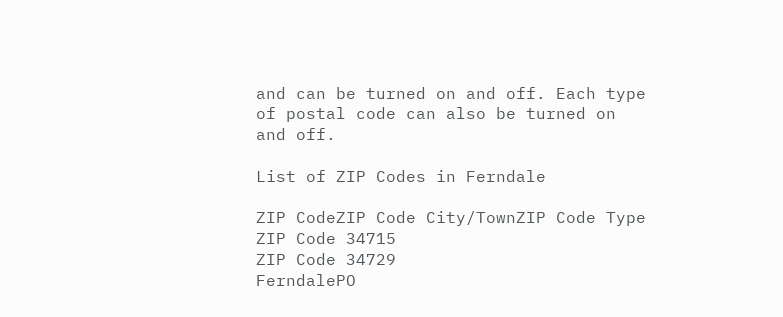and can be turned on and off. Each type of postal code can also be turned on and off.

List of ZIP Codes in Ferndale

ZIP CodeZIP Code City/TownZIP Code Type
ZIP Code 34715
ZIP Code 34729
FerndalePO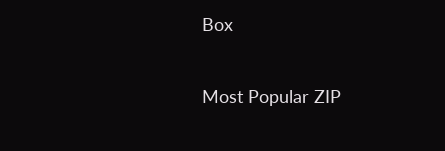Box

Most Popular ZIP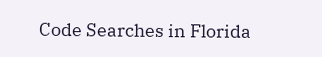Code Searches in Florida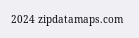2024 zipdatamaps.com